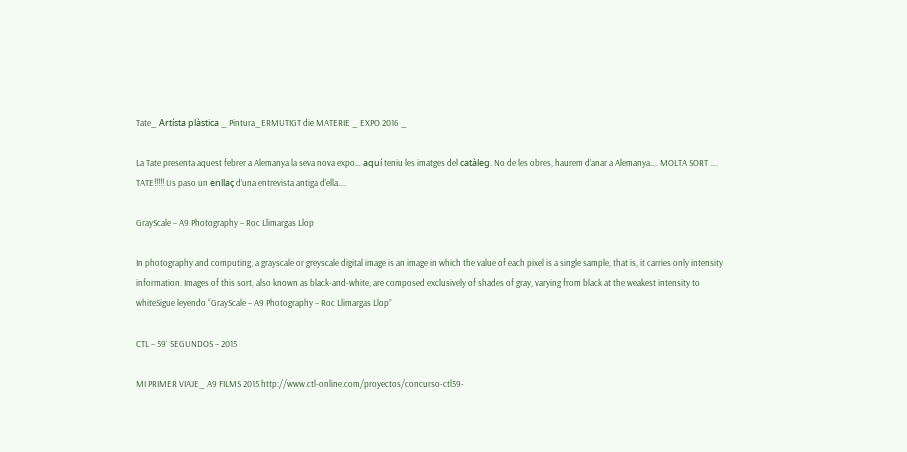Tate_ Artísta plàstica _ Pintura_ERMUTIGT die MATERIE _ EXPO 2016 _

La Tate presenta aquest febrer a Alemanya la seva nova expo… aquí teniu les imatges del catàleg. No de les obres, haurem d’anar a Alemanya…. MOLTA SORT …. TATE!!!!! Us paso un enllaç d’una entrevista antiga d’ella….

GrayScale – A9 Photography – Roc Llimargas Llop

In photography and computing, a grayscale or greyscale digital image is an image in which the value of each pixel is a single sample, that is, it carries only intensity information. Images of this sort, also known as black-and-white, are composed exclusively of shades of gray, varying from black at the weakest intensity to whiteSigue leyendo “GrayScale – A9 Photography – Roc Llimargas Llop”

CTL – 59` SEGUNDOS – 2015

MI PRIMER VIAJE_ A9 FILMS 2015 http://www.ctl-online.com/proyectos/concurso-ctl59-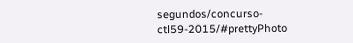segundos/concurso-ctl59-2015/#prettyPhoto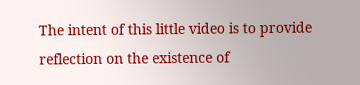The intent of this little video is to provide reflection on the existence of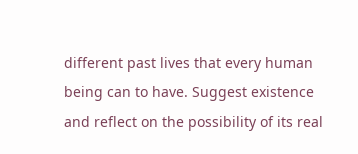different past lives that every human being can to have. Suggest existence and reflect on the possibility of its real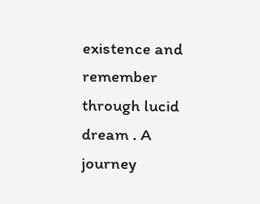existence and remember through lucid dream . A journey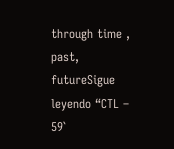through time , past, futureSigue leyendo “CTL – 59`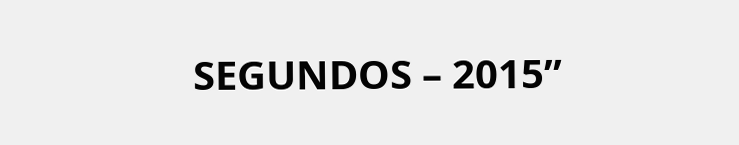SEGUNDOS – 2015”